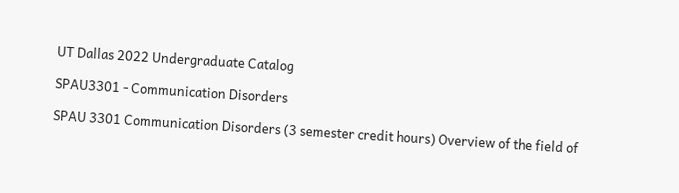UT Dallas 2022 Undergraduate Catalog

SPAU3301 - Communication Disorders

SPAU 3301 Communication Disorders (3 semester credit hours) Overview of the field of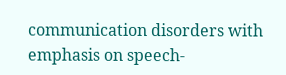communication disorders with emphasis on speech-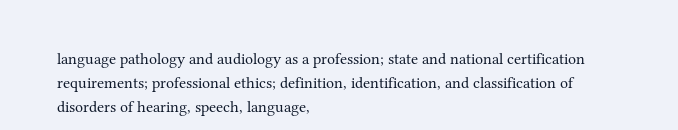language pathology and audiology as a profession; state and national certification requirements; professional ethics; definition, identification, and classification of disorders of hearing, speech, language,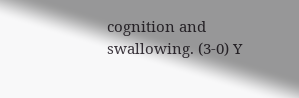cognition and swallowing. (3-0) Y